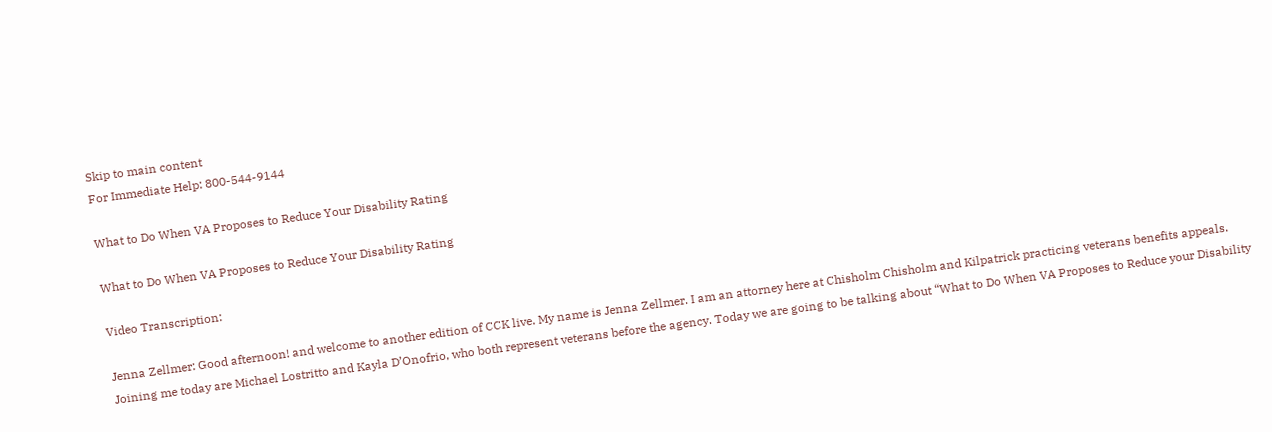Skip to main content
For Immediate Help: 800-544-9144

What to Do When VA Proposes to Reduce Your Disability Rating

What to Do When VA Proposes to Reduce Your Disability Rating

Video Transcription:

Jenna Zellmer: Good afternoon! and welcome to another edition of CCK live. My name is Jenna Zellmer. I am an attorney here at Chisholm Chisholm and Kilpatrick practicing veterans benefits appeals. Joining me today are Michael Lostritto and Kayla D’Onofrio, who both represent veterans before the agency. Today we are going to be talking about “What to Do When VA Proposes to Reduce your Disability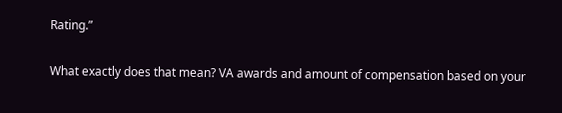Rating.”

What exactly does that mean? VA awards and amount of compensation based on your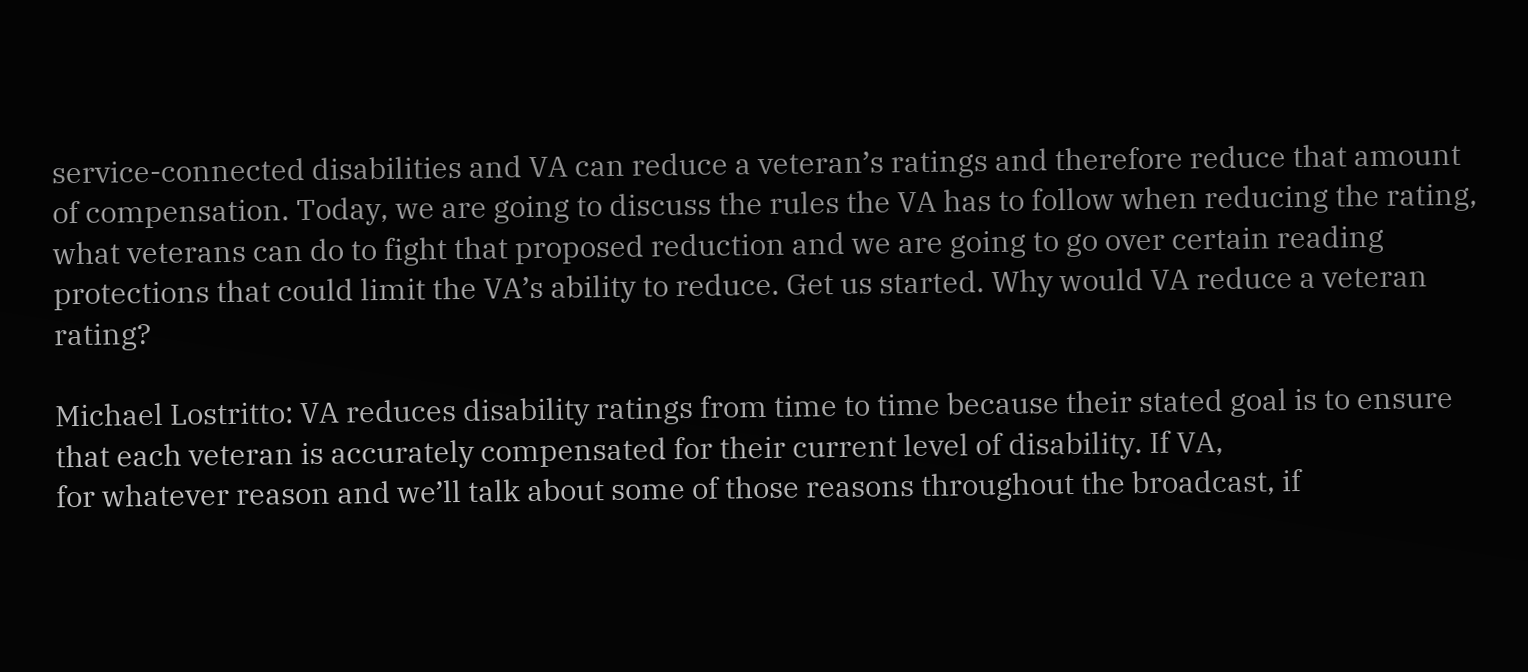service-connected disabilities and VA can reduce a veteran’s ratings and therefore reduce that amount of compensation. Today, we are going to discuss the rules the VA has to follow when reducing the rating, what veterans can do to fight that proposed reduction and we are going to go over certain reading protections that could limit the VA’s ability to reduce. Get us started. Why would VA reduce a veteran rating?

Michael Lostritto: VA reduces disability ratings from time to time because their stated goal is to ensure that each veteran is accurately compensated for their current level of disability. If VA,
for whatever reason and we’ll talk about some of those reasons throughout the broadcast, if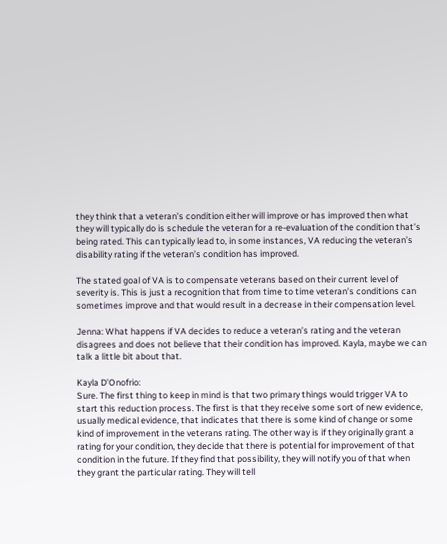they think that a veteran’s condition either will improve or has improved then what they will typically do is schedule the veteran for a re-evaluation of the condition that’s being rated. This can typically lead to, in some instances, VA reducing the veteran’s disability rating if the veteran’s condition has improved.

The stated goal of VA is to compensate veterans based on their current level of severity is. This is just a recognition that from time to time veteran’s conditions can sometimes improve and that would result in a decrease in their compensation level.

Jenna: What happens if VA decides to reduce a veteran’s rating and the veteran disagrees and does not believe that their condition has improved. Kayla, maybe we can talk a little bit about that.

Kayla D’Onofrio:
Sure. The first thing to keep in mind is that two primary things would trigger VA to start this reduction process. The first is that they receive some sort of new evidence, usually medical evidence, that indicates that there is some kind of change or some kind of improvement in the veterans rating. The other way is if they originally grant a rating for your condition, they decide that there is potential for improvement of that condition in the future. If they find that possibility, they will notify you of that when they grant the particular rating. They will tell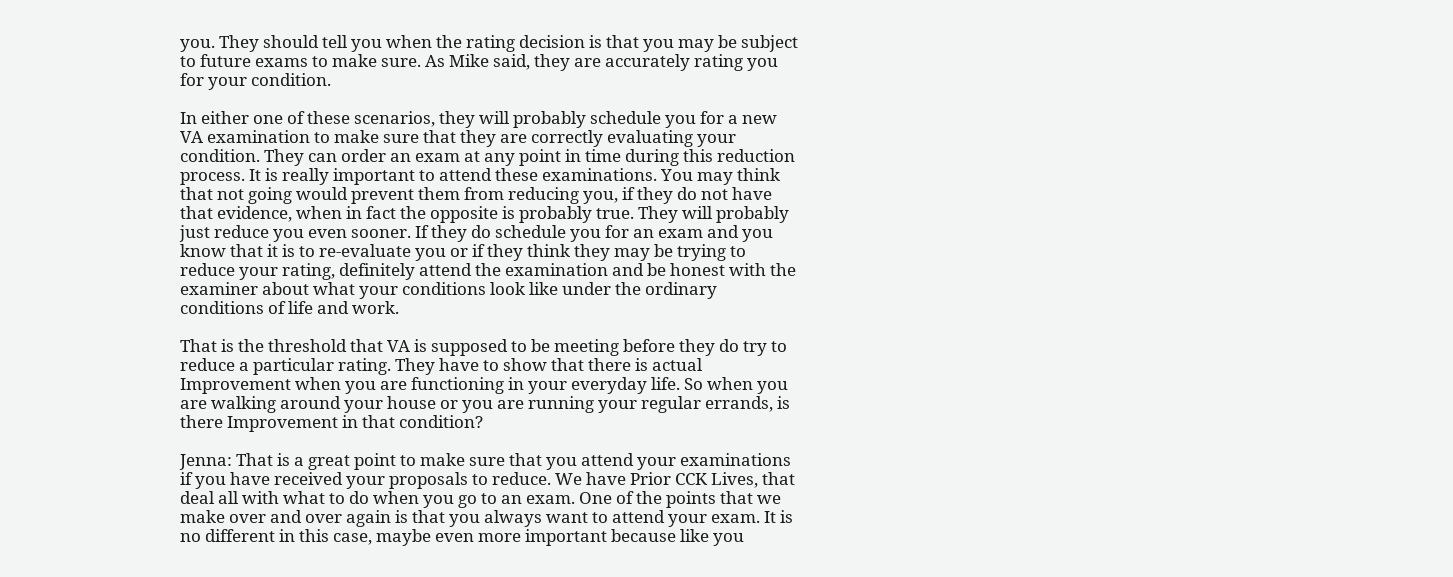you. They should tell you when the rating decision is that you may be subject to future exams to make sure. As Mike said, they are accurately rating you for your condition.

In either one of these scenarios, they will probably schedule you for a new VA examination to make sure that they are correctly evaluating your condition. They can order an exam at any point in time during this reduction process. It is really important to attend these examinations. You may think that not going would prevent them from reducing you, if they do not have that evidence, when in fact the opposite is probably true. They will probably just reduce you even sooner. If they do schedule you for an exam and you know that it is to re-evaluate you or if they think they may be trying to reduce your rating, definitely attend the examination and be honest with the examiner about what your conditions look like under the ordinary conditions of life and work.

That is the threshold that VA is supposed to be meeting before they do try to reduce a particular rating. They have to show that there is actual Improvement when you are functioning in your everyday life. So when you are walking around your house or you are running your regular errands, is there Improvement in that condition?

Jenna: That is a great point to make sure that you attend your examinations if you have received your proposals to reduce. We have Prior CCK Lives, that deal all with what to do when you go to an exam. One of the points that we make over and over again is that you always want to attend your exam. It is no different in this case, maybe even more important because like you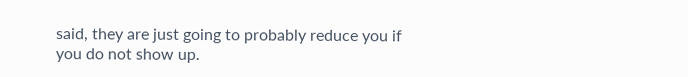said, they are just going to probably reduce you if you do not show up.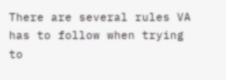There are several rules VA has to follow when trying to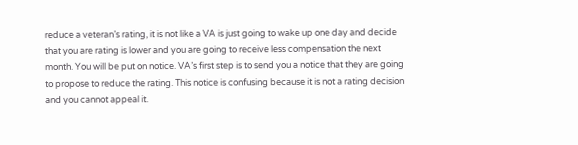reduce a veteran’s rating, it is not like a VA is just going to wake up one day and decide that you are rating is lower and you are going to receive less compensation the next month. You will be put on notice. VA’s first step is to send you a notice that they are going to propose to reduce the rating. This notice is confusing because it is not a rating decision and you cannot appeal it.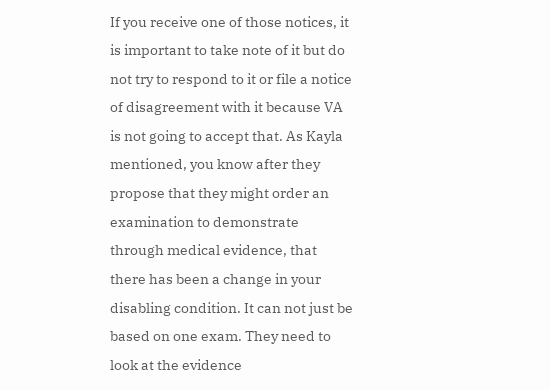If you receive one of those notices, it is important to take note of it but do not try to respond to it or file a notice of disagreement with it because VA is not going to accept that. As Kayla mentioned, you know after they propose that they might order an examination to demonstrate through medical evidence, that there has been a change in your disabling condition. It can not just be based on one exam. They need to look at the evidence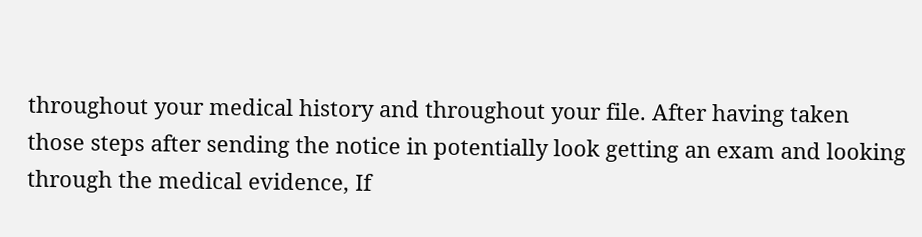throughout your medical history and throughout your file. After having taken those steps after sending the notice in potentially look getting an exam and looking through the medical evidence, If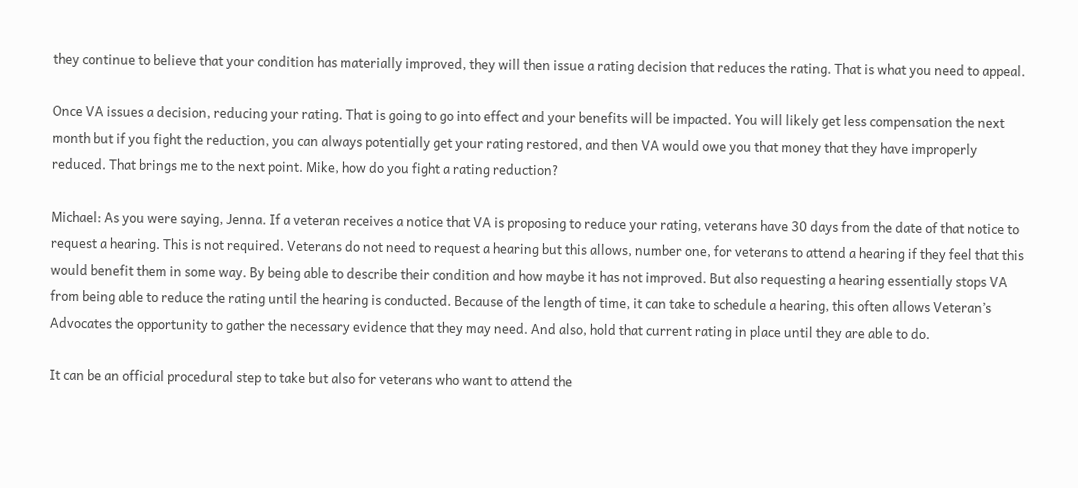they continue to believe that your condition has materially improved, they will then issue a rating decision that reduces the rating. That is what you need to appeal.

Once VA issues a decision, reducing your rating. That is going to go into effect and your benefits will be impacted. You will likely get less compensation the next month but if you fight the reduction, you can always potentially get your rating restored, and then VA would owe you that money that they have improperly reduced. That brings me to the next point. Mike, how do you fight a rating reduction?

Michael: As you were saying, Jenna. If a veteran receives a notice that VA is proposing to reduce your rating, veterans have 30 days from the date of that notice to request a hearing. This is not required. Veterans do not need to request a hearing but this allows, number one, for veterans to attend a hearing if they feel that this would benefit them in some way. By being able to describe their condition and how maybe it has not improved. But also requesting a hearing essentially stops VA from being able to reduce the rating until the hearing is conducted. Because of the length of time, it can take to schedule a hearing, this often allows Veteran’s Advocates the opportunity to gather the necessary evidence that they may need. And also, hold that current rating in place until they are able to do.

It can be an official procedural step to take but also for veterans who want to attend the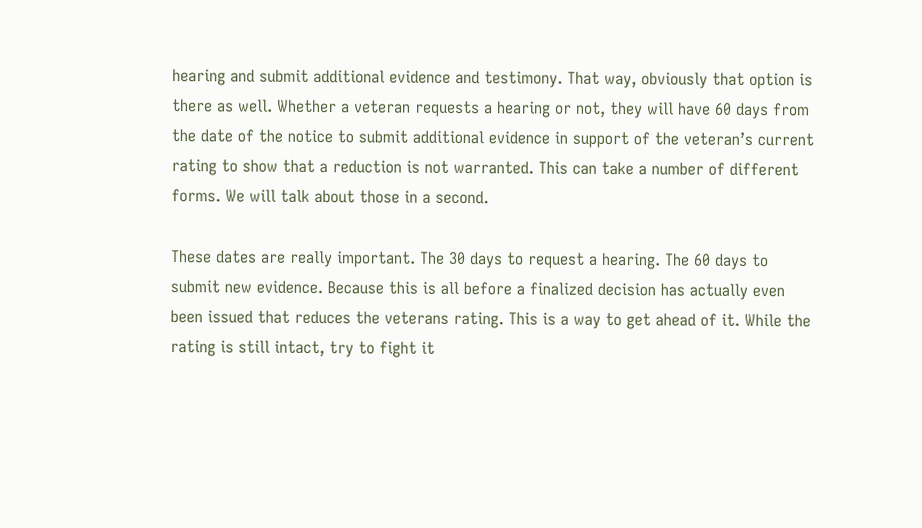hearing and submit additional evidence and testimony. That way, obviously that option is there as well. Whether a veteran requests a hearing or not, they will have 60 days from the date of the notice to submit additional evidence in support of the veteran’s current rating to show that a reduction is not warranted. This can take a number of different forms. We will talk about those in a second.

These dates are really important. The 30 days to request a hearing. The 60 days to submit new evidence. Because this is all before a finalized decision has actually even been issued that reduces the veterans rating. This is a way to get ahead of it. While the rating is still intact, try to fight it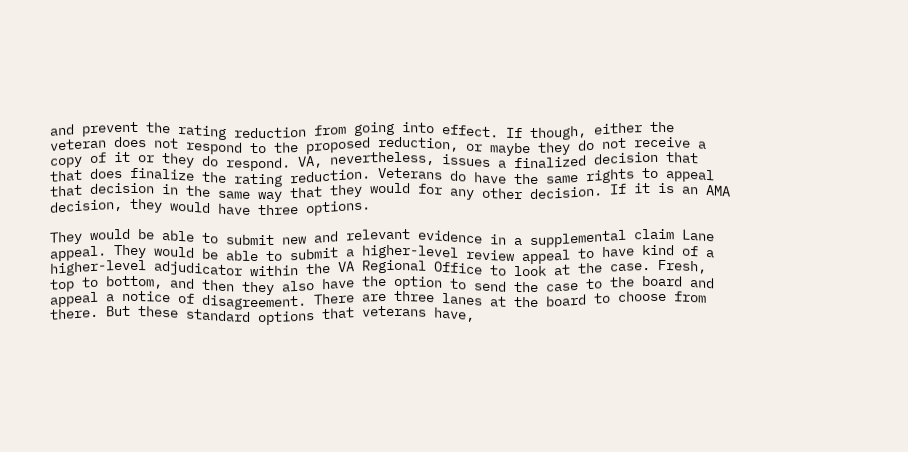and prevent the rating reduction from going into effect. If though, either the veteran does not respond to the proposed reduction, or maybe they do not receive a copy of it or they do respond. VA, nevertheless, issues a finalized decision that that does finalize the rating reduction. Veterans do have the same rights to appeal that decision in the same way that they would for any other decision. If it is an AMA decision, they would have three options.

They would be able to submit new and relevant evidence in a supplemental claim Lane appeal. They would be able to submit a higher-level review appeal to have kind of a higher-level adjudicator within the VA Regional Office to look at the case. Fresh, top to bottom, and then they also have the option to send the case to the board and appeal a notice of disagreement. There are three lanes at the board to choose from there. But these standard options that veterans have,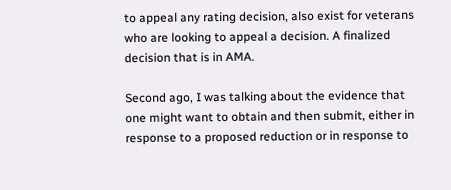to appeal any rating decision, also exist for veterans who are looking to appeal a decision. A finalized decision that is in AMA.

Second ago, I was talking about the evidence that one might want to obtain and then submit, either in response to a proposed reduction or in response to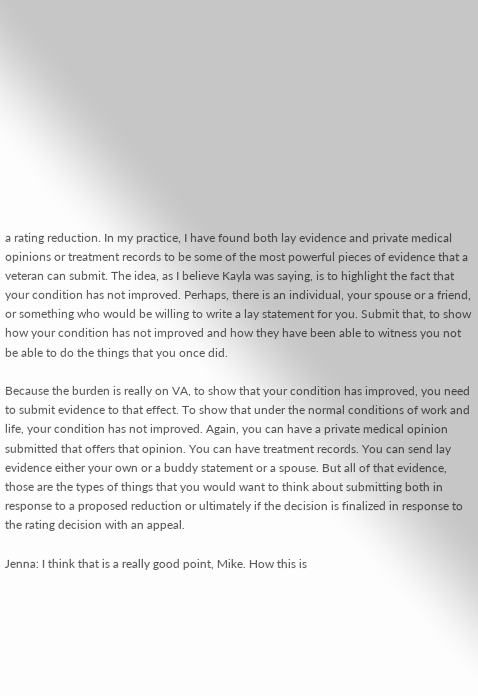a rating reduction. In my practice, I have found both lay evidence and private medical opinions or treatment records to be some of the most powerful pieces of evidence that a veteran can submit. The idea, as I believe Kayla was saying, is to highlight the fact that your condition has not improved. Perhaps, there is an individual, your spouse or a friend, or something who would be willing to write a lay statement for you. Submit that, to show how your condition has not improved and how they have been able to witness you not be able to do the things that you once did.

Because the burden is really on VA, to show that your condition has improved, you need to submit evidence to that effect. To show that under the normal conditions of work and life, your condition has not improved. Again, you can have a private medical opinion submitted that offers that opinion. You can have treatment records. You can send lay evidence either your own or a buddy statement or a spouse. But all of that evidence, those are the types of things that you would want to think about submitting both in response to a proposed reduction or ultimately if the decision is finalized in response to the rating decision with an appeal.

Jenna: I think that is a really good point, Mike. How this is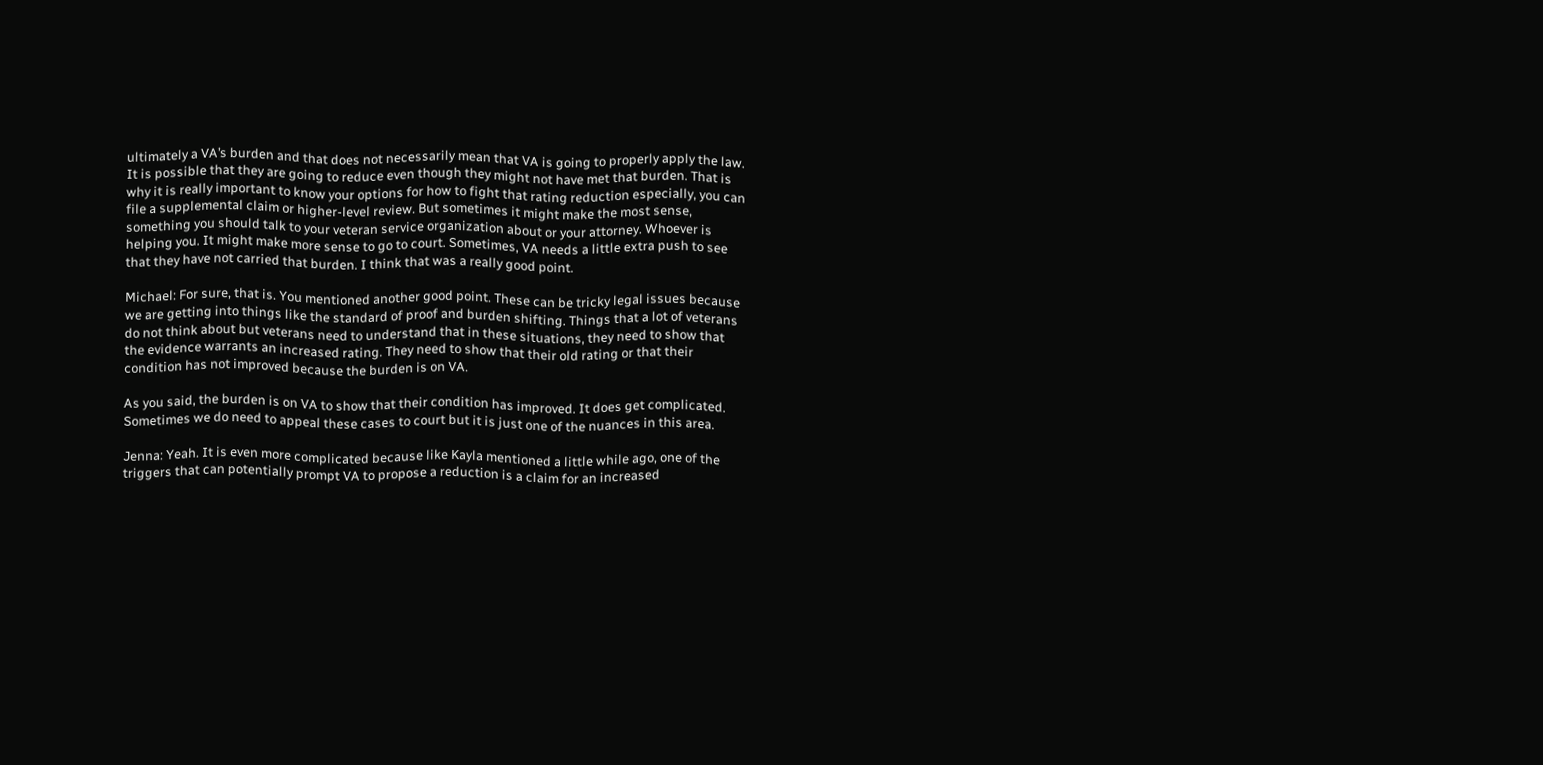ultimately a VA’s burden and that does not necessarily mean that VA is going to properly apply the law. It is possible that they are going to reduce even though they might not have met that burden. That is why it is really important to know your options for how to fight that rating reduction especially, you can file a supplemental claim or higher-level review. But sometimes it might make the most sense, something you should talk to your veteran service organization about or your attorney. Whoever is helping you. It might make more sense to go to court. Sometimes, VA needs a little extra push to see that they have not carried that burden. I think that was a really good point.

Michael: For sure, that is. You mentioned another good point. These can be tricky legal issues because we are getting into things like the standard of proof and burden shifting. Things that a lot of veterans do not think about but veterans need to understand that in these situations, they need to show that the evidence warrants an increased rating. They need to show that their old rating or that their condition has not improved because the burden is on VA.

As you said, the burden is on VA to show that their condition has improved. It does get complicated. Sometimes we do need to appeal these cases to court but it is just one of the nuances in this area.

Jenna: Yeah. It is even more complicated because like Kayla mentioned a little while ago, one of the triggers that can potentially prompt VA to propose a reduction is a claim for an increased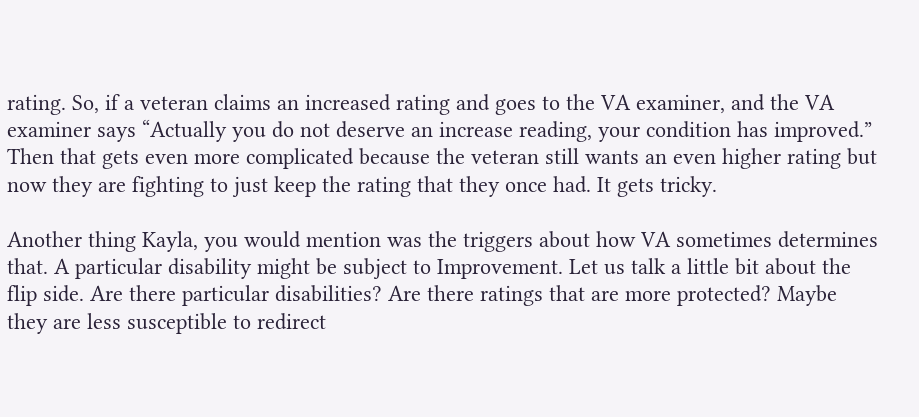rating. So, if a veteran claims an increased rating and goes to the VA examiner, and the VA examiner says “Actually you do not deserve an increase reading, your condition has improved.” Then that gets even more complicated because the veteran still wants an even higher rating but now they are fighting to just keep the rating that they once had. It gets tricky.

Another thing Kayla, you would mention was the triggers about how VA sometimes determines that. A particular disability might be subject to Improvement. Let us talk a little bit about the flip side. Are there particular disabilities? Are there ratings that are more protected? Maybe they are less susceptible to redirect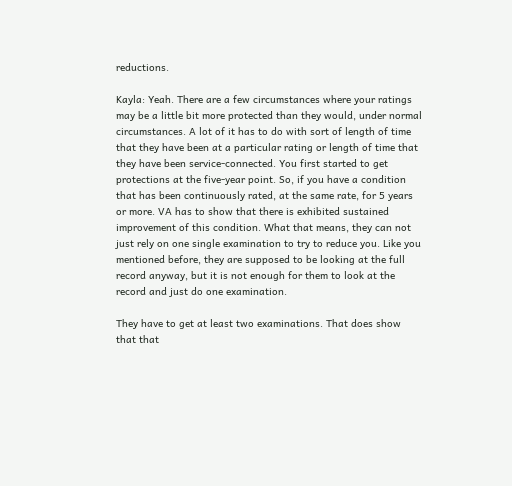reductions.

Kayla: Yeah. There are a few circumstances where your ratings may be a little bit more protected than they would, under normal circumstances. A lot of it has to do with sort of length of time that they have been at a particular rating or length of time that they have been service-connected. You first started to get protections at the five-year point. So, if you have a condition that has been continuously rated, at the same rate, for 5 years or more. VA has to show that there is exhibited sustained improvement of this condition. What that means, they can not just rely on one single examination to try to reduce you. Like you mentioned before, they are supposed to be looking at the full record anyway, but it is not enough for them to look at the record and just do one examination.

They have to get at least two examinations. That does show that that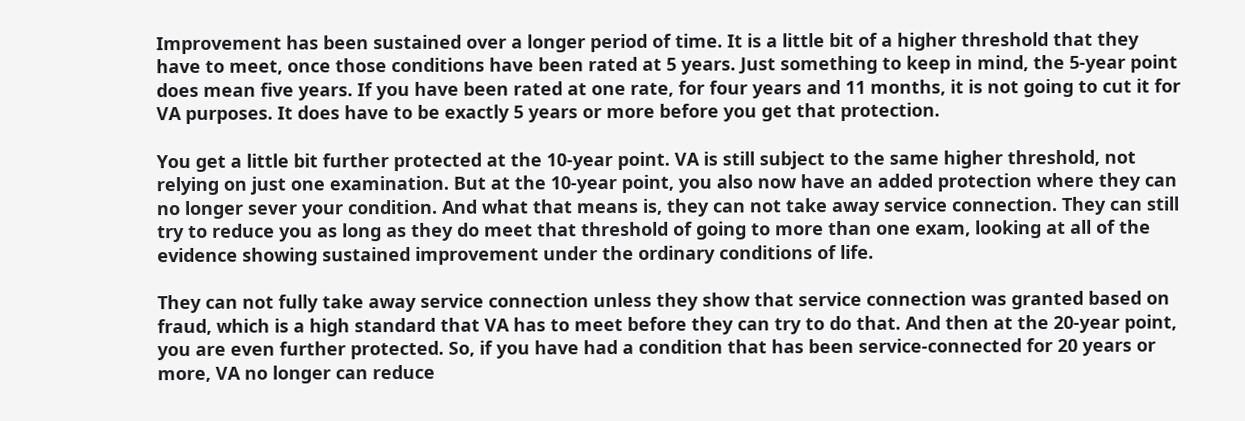Improvement has been sustained over a longer period of time. It is a little bit of a higher threshold that they have to meet, once those conditions have been rated at 5 years. Just something to keep in mind, the 5-year point does mean five years. If you have been rated at one rate, for four years and 11 months, it is not going to cut it for VA purposes. It does have to be exactly 5 years or more before you get that protection.

You get a little bit further protected at the 10-year point. VA is still subject to the same higher threshold, not relying on just one examination. But at the 10-year point, you also now have an added protection where they can no longer sever your condition. And what that means is, they can not take away service connection. They can still try to reduce you as long as they do meet that threshold of going to more than one exam, looking at all of the evidence showing sustained improvement under the ordinary conditions of life.

They can not fully take away service connection unless they show that service connection was granted based on fraud, which is a high standard that VA has to meet before they can try to do that. And then at the 20-year point, you are even further protected. So, if you have had a condition that has been service-connected for 20 years or more, VA no longer can reduce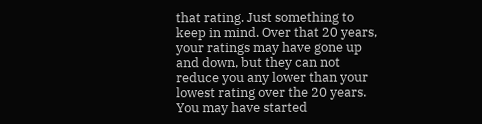that rating. Just something to keep in mind. Over that 20 years, your ratings may have gone up and down, but they can not reduce you any lower than your lowest rating over the 20 years. You may have started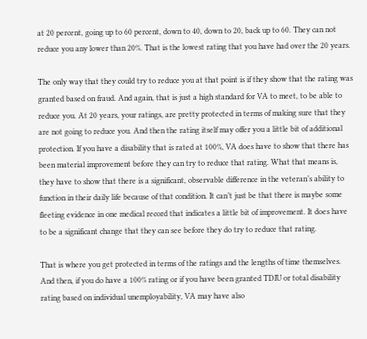at 20 percent, going up to 60 percent, down to 40, down to 20, back up to 60. They can not reduce you any lower than 20%. That is the lowest rating that you have had over the 20 years.

The only way that they could try to reduce you at that point is if they show that the rating was granted based on fraud. And again, that is just a high standard for VA to meet, to be able to reduce you. At 20 years, your ratings, are pretty protected in terms of making sure that they are not going to reduce you. And then the rating itself may offer you a little bit of additional protection. If you have a disability that is rated at 100%, VA does have to show that there has been material improvement before they can try to reduce that rating. What that means is, they have to show that there is a significant, observable difference in the veteran’s ability to function in their daily life because of that condition. It can’t just be that there is maybe some fleeting evidence in one medical record that indicates a little bit of improvement. It does have to be a significant change that they can see before they do try to reduce that rating.

That is where you get protected in terms of the ratings and the lengths of time themselves. And then, if you do have a 100% rating or if you have been granted TDIU or total disability rating based on individual unemployability, VA may have also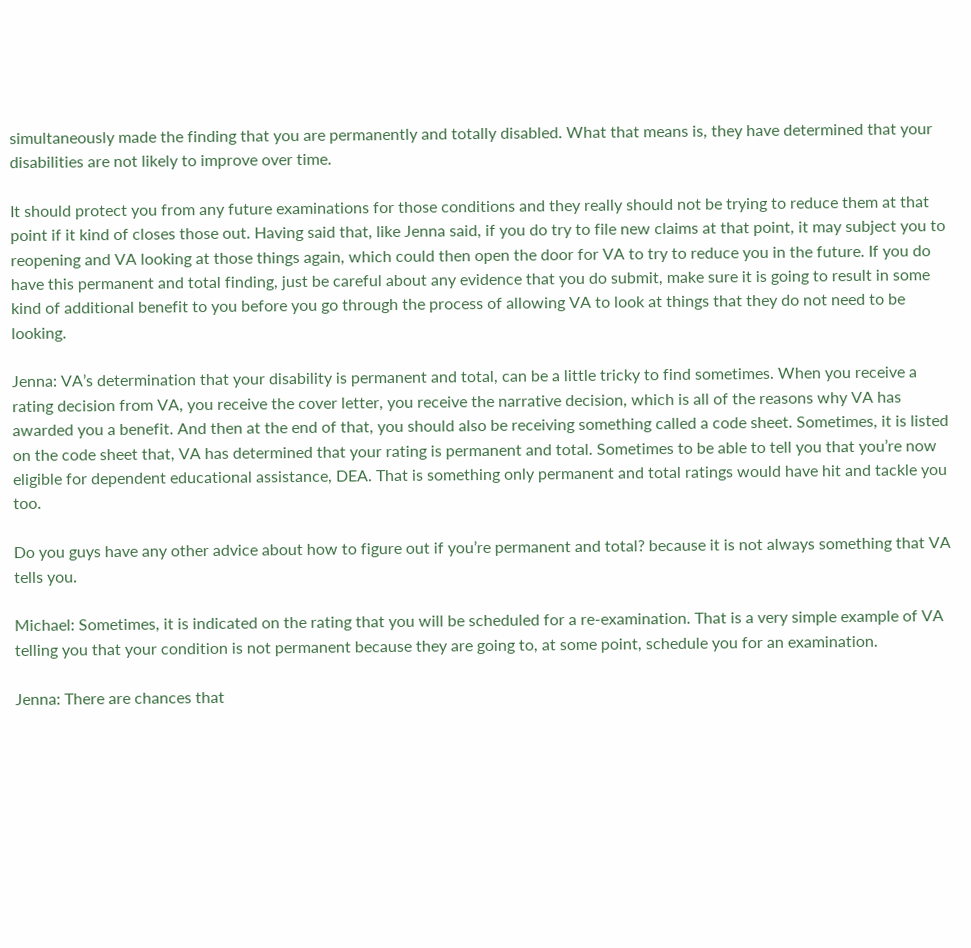simultaneously made the finding that you are permanently and totally disabled. What that means is, they have determined that your disabilities are not likely to improve over time.

It should protect you from any future examinations for those conditions and they really should not be trying to reduce them at that point if it kind of closes those out. Having said that, like Jenna said, if you do try to file new claims at that point, it may subject you to reopening and VA looking at those things again, which could then open the door for VA to try to reduce you in the future. If you do have this permanent and total finding, just be careful about any evidence that you do submit, make sure it is going to result in some kind of additional benefit to you before you go through the process of allowing VA to look at things that they do not need to be looking.

Jenna: VA’s determination that your disability is permanent and total, can be a little tricky to find sometimes. When you receive a rating decision from VA, you receive the cover letter, you receive the narrative decision, which is all of the reasons why VA has awarded you a benefit. And then at the end of that, you should also be receiving something called a code sheet. Sometimes, it is listed on the code sheet that, VA has determined that your rating is permanent and total. Sometimes to be able to tell you that you’re now eligible for dependent educational assistance, DEA. That is something only permanent and total ratings would have hit and tackle you too.

Do you guys have any other advice about how to figure out if you’re permanent and total? because it is not always something that VA tells you.

Michael: Sometimes, it is indicated on the rating that you will be scheduled for a re-examination. That is a very simple example of VA telling you that your condition is not permanent because they are going to, at some point, schedule you for an examination.

Jenna: There are chances that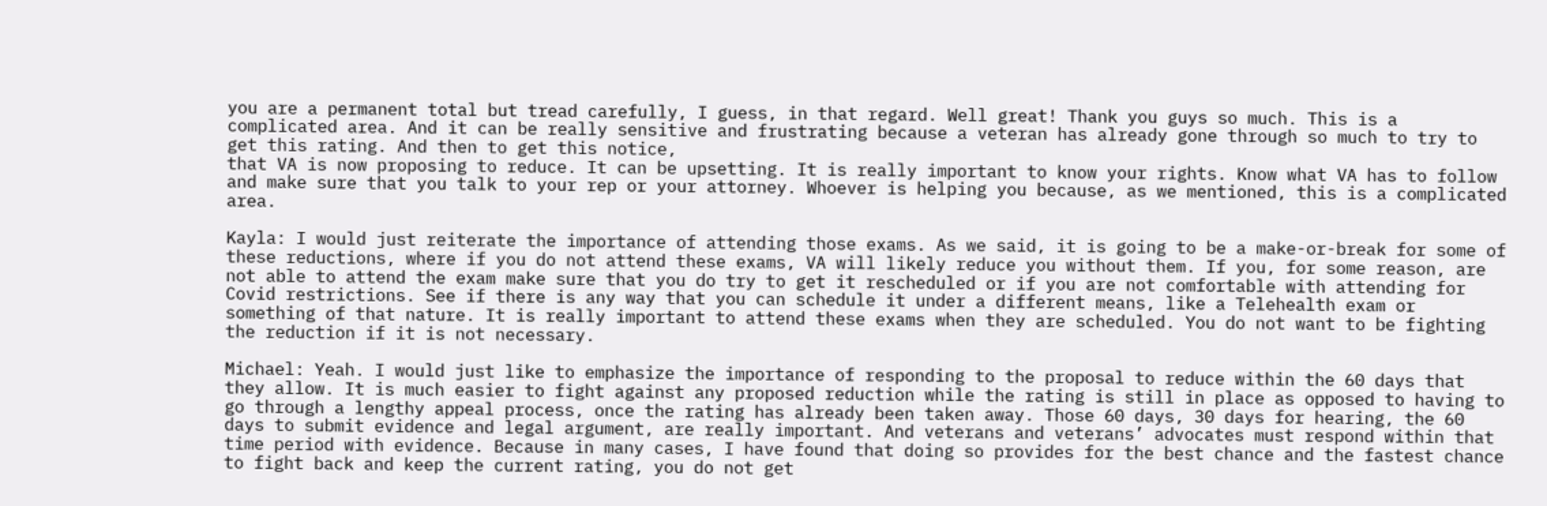you are a permanent total but tread carefully, I guess, in that regard. Well great! Thank you guys so much. This is a complicated area. And it can be really sensitive and frustrating because a veteran has already gone through so much to try to get this rating. And then to get this notice,
that VA is now proposing to reduce. It can be upsetting. It is really important to know your rights. Know what VA has to follow and make sure that you talk to your rep or your attorney. Whoever is helping you because, as we mentioned, this is a complicated area.

Kayla: I would just reiterate the importance of attending those exams. As we said, it is going to be a make-or-break for some of these reductions, where if you do not attend these exams, VA will likely reduce you without them. If you, for some reason, are not able to attend the exam make sure that you do try to get it rescheduled or if you are not comfortable with attending for Covid restrictions. See if there is any way that you can schedule it under a different means, like a Telehealth exam or something of that nature. It is really important to attend these exams when they are scheduled. You do not want to be fighting the reduction if it is not necessary.

Michael: Yeah. I would just like to emphasize the importance of responding to the proposal to reduce within the 60 days that they allow. It is much easier to fight against any proposed reduction while the rating is still in place as opposed to having to go through a lengthy appeal process, once the rating has already been taken away. Those 60 days, 30 days for hearing, the 60 days to submit evidence and legal argument, are really important. And veterans and veterans’ advocates must respond within that time period with evidence. Because in many cases, I have found that doing so provides for the best chance and the fastest chance to fight back and keep the current rating, you do not get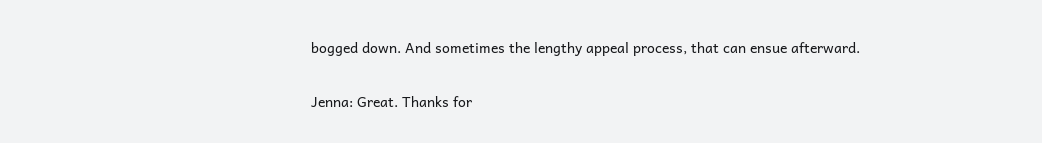bogged down. And sometimes the lengthy appeal process, that can ensue afterward.

Jenna: Great. Thanks for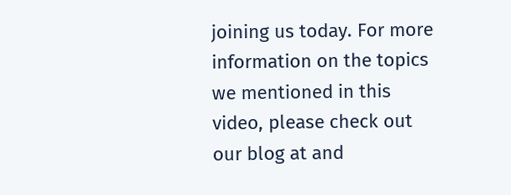joining us today. For more information on the topics we mentioned in this video, please check out our blog at and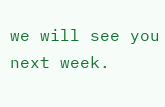we will see you next week.